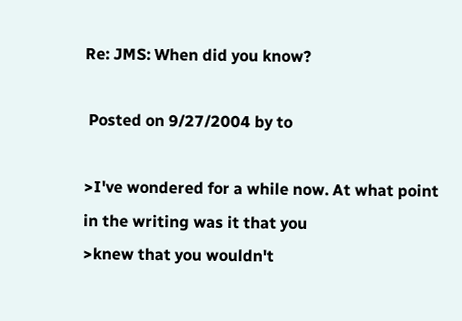Re: JMS: When did you know?

 Posted on 9/27/2004 by to

>I've wondered for a while now. At what point in the writing was it that you
>knew that you wouldn't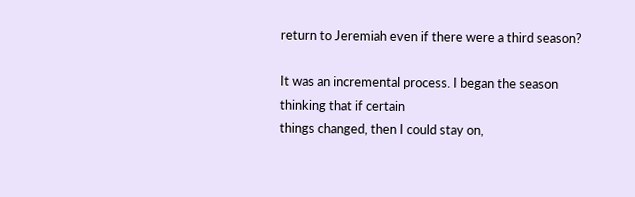return to Jeremiah even if there were a third season?

It was an incremental process. I began the season thinking that if certain
things changed, then I could stay on,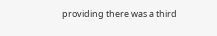providing there was a third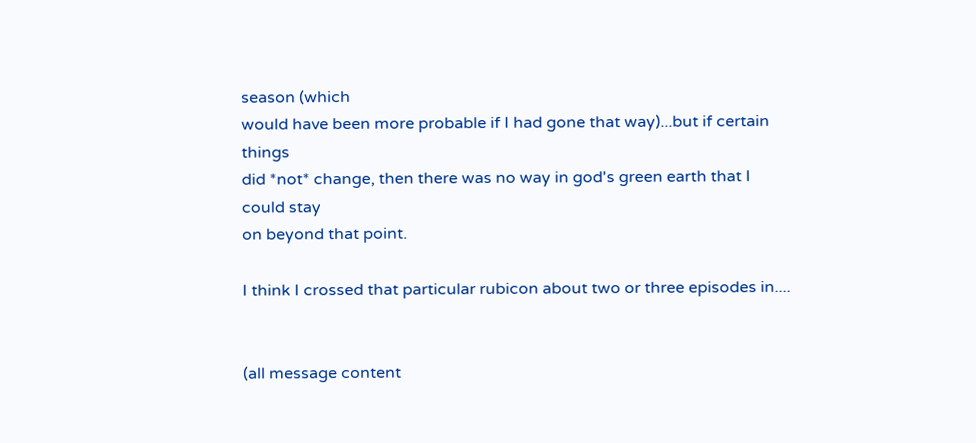season (which
would have been more probable if I had gone that way)...but if certain things
did *not* change, then there was no way in god's green earth that I could stay
on beyond that point.

I think I crossed that particular rubicon about two or three episodes in....


(all message content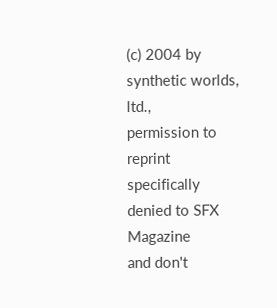(c) 2004 by synthetic worlds, ltd.,
permission to reprint specifically denied to SFX Magazine
and don't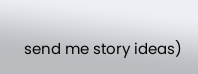send me story ideas)